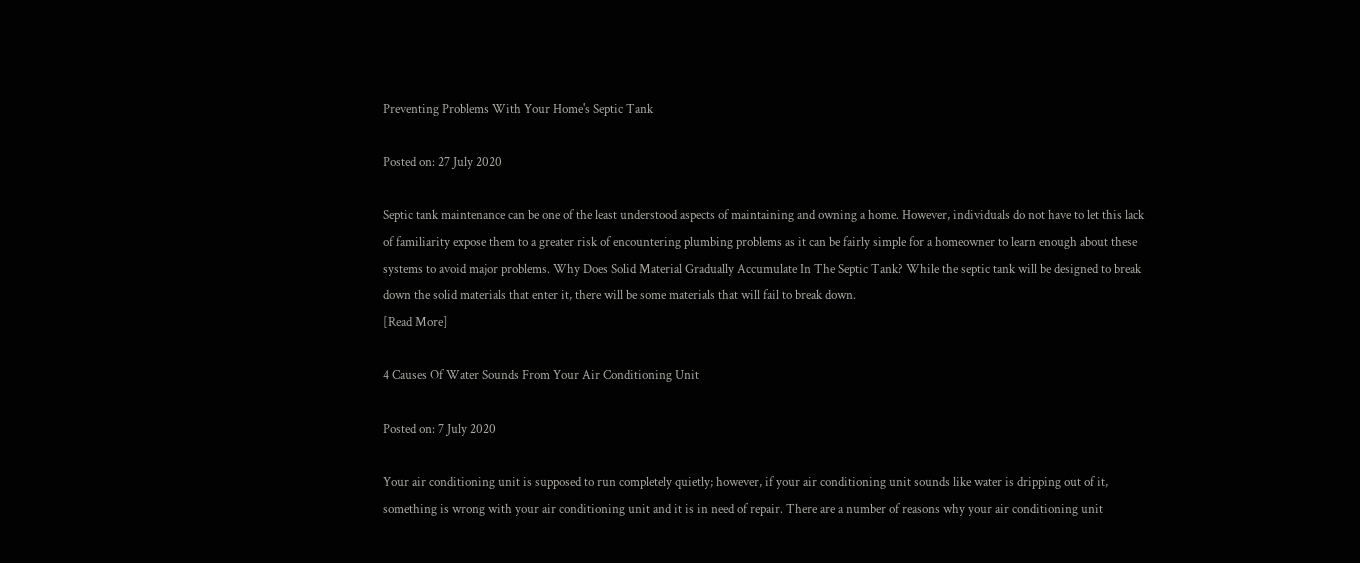Preventing Problems With Your Home's Septic Tank

Posted on: 27 July 2020

Septic tank maintenance can be one of the least understood aspects of maintaining and owning a home. However, individuals do not have to let this lack of familiarity expose them to a greater risk of encountering plumbing problems as it can be fairly simple for a homeowner to learn enough about these systems to avoid major problems. Why Does Solid Material Gradually Accumulate In The Septic Tank? While the septic tank will be designed to break down the solid materials that enter it, there will be some materials that will fail to break down.
[Read More]

4 Causes Of Water Sounds From Your Air Conditioning Unit

Posted on: 7 July 2020

Your air conditioning unit is supposed to run completely quietly; however, if your air conditioning unit sounds like water is dripping out of it, something is wrong with your air conditioning unit and it is in need of repair. There are a number of reasons why your air conditioning unit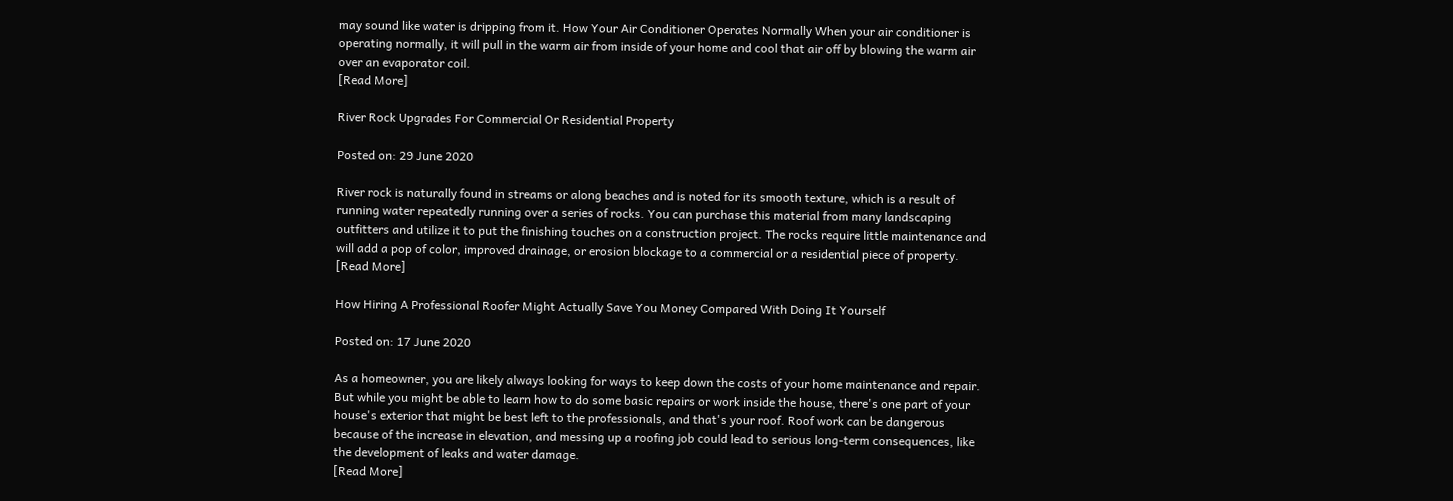may sound like water is dripping from it. How Your Air Conditioner Operates Normally When your air conditioner is operating normally, it will pull in the warm air from inside of your home and cool that air off by blowing the warm air over an evaporator coil.
[Read More]

River Rock Upgrades For Commercial Or Residential Property

Posted on: 29 June 2020

River rock is naturally found in streams or along beaches and is noted for its smooth texture, which is a result of running water repeatedly running over a series of rocks. You can purchase this material from many landscaping outfitters and utilize it to put the finishing touches on a construction project. The rocks require little maintenance and will add a pop of color, improved drainage, or erosion blockage to a commercial or a residential piece of property.
[Read More]

How Hiring A Professional Roofer Might Actually Save You Money Compared With Doing It Yourself

Posted on: 17 June 2020

As a homeowner, you are likely always looking for ways to keep down the costs of your home maintenance and repair. But while you might be able to learn how to do some basic repairs or work inside the house, there's one part of your house's exterior that might be best left to the professionals, and that's your roof. Roof work can be dangerous because of the increase in elevation, and messing up a roofing job could lead to serious long-term consequences, like the development of leaks and water damage.
[Read More]